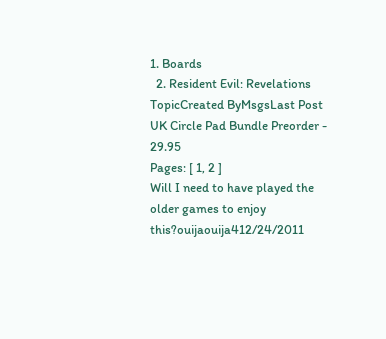1. Boards
  2. Resident Evil: Revelations
TopicCreated ByMsgsLast Post
UK Circle Pad Bundle Preorder - 29.95
Pages: [ 1, 2 ]
Will I need to have played the older games to enjoy this?ouijaouija412/24/2011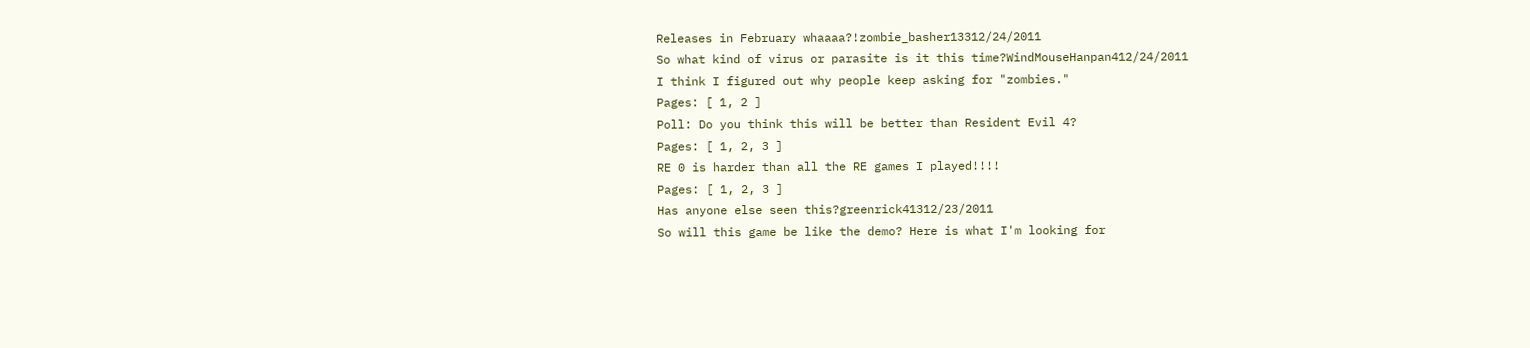Releases in February whaaaa?!zombie_basher13312/24/2011
So what kind of virus or parasite is it this time?WindMouseHanpan412/24/2011
I think I figured out why people keep asking for "zombies."
Pages: [ 1, 2 ]
Poll: Do you think this will be better than Resident Evil 4?
Pages: [ 1, 2, 3 ]
RE 0 is harder than all the RE games I played!!!!
Pages: [ 1, 2, 3 ]
Has anyone else seen this?greenrick41312/23/2011
So will this game be like the demo? Here is what I'm looking for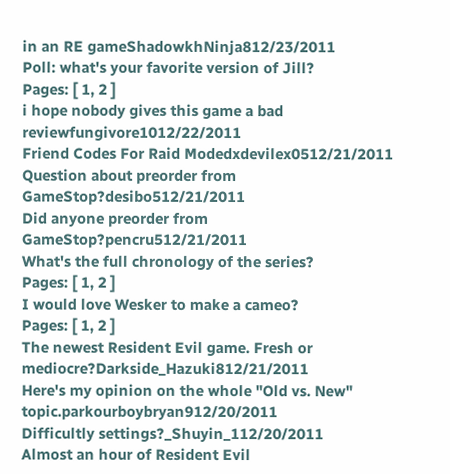in an RE gameShadowkhNinja812/23/2011
Poll: what's your favorite version of Jill?
Pages: [ 1, 2 ]
i hope nobody gives this game a bad reviewfungivore1012/22/2011
Friend Codes For Raid Modedxdevilex0512/21/2011
Question about preorder from GameStop?desibo512/21/2011
Did anyone preorder from GameStop?pencru512/21/2011
What's the full chronology of the series?
Pages: [ 1, 2 ]
I would love Wesker to make a cameo?
Pages: [ 1, 2 ]
The newest Resident Evil game. Fresh or mediocre?Darkside_Hazuki812/21/2011
Here's my opinion on the whole "Old vs. New" topic.parkourboybryan912/20/2011
Difficultly settings?_Shuyin_112/20/2011
Almost an hour of Resident Evil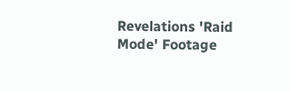Revelations 'Raid Mode' Footage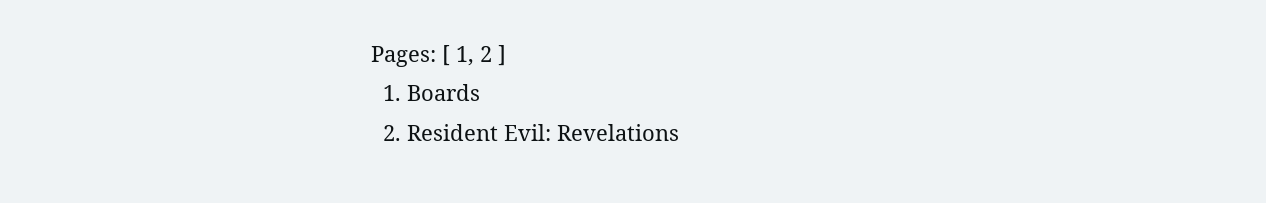Pages: [ 1, 2 ]
  1. Boards
  2. Resident Evil: Revelations